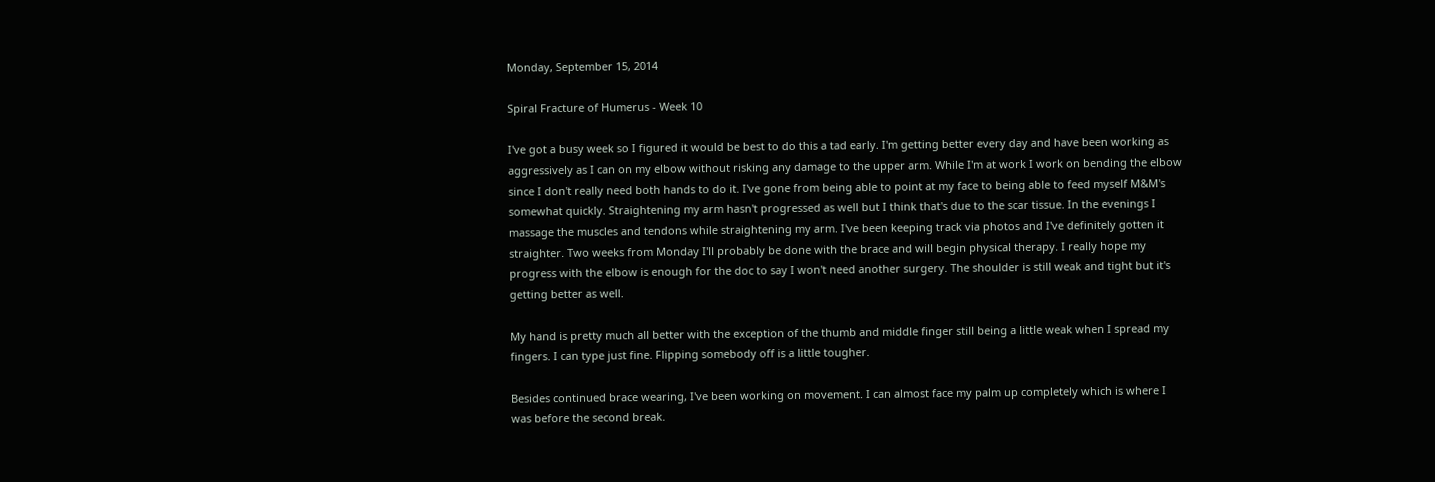Monday, September 15, 2014

Spiral Fracture of Humerus - Week 10

I've got a busy week so I figured it would be best to do this a tad early. I'm getting better every day and have been working as aggressively as I can on my elbow without risking any damage to the upper arm. While I'm at work I work on bending the elbow since I don't really need both hands to do it. I've gone from being able to point at my face to being able to feed myself M&M's somewhat quickly. Straightening my arm hasn't progressed as well but I think that's due to the scar tissue. In the evenings I massage the muscles and tendons while straightening my arm. I've been keeping track via photos and I've definitely gotten it straighter. Two weeks from Monday I'll probably be done with the brace and will begin physical therapy. I really hope my progress with the elbow is enough for the doc to say I won't need another surgery. The shoulder is still weak and tight but it's getting better as well.

My hand is pretty much all better with the exception of the thumb and middle finger still being a little weak when I spread my fingers. I can type just fine. Flipping somebody off is a little tougher.

Besides continued brace wearing, I've been working on movement. I can almost face my palm up completely which is where I was before the second break.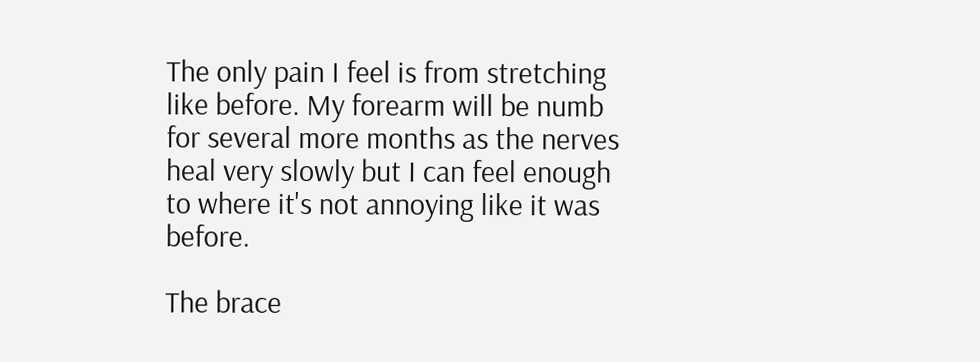The only pain I feel is from stretching like before. My forearm will be numb for several more months as the nerves heal very slowly but I can feel enough to where it's not annoying like it was before.

The brace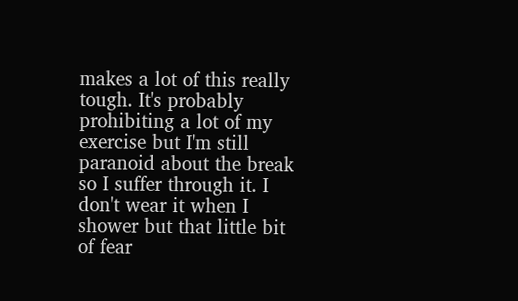makes a lot of this really tough. It's probably prohibiting a lot of my exercise but I'm still paranoid about the break so I suffer through it. I don't wear it when I shower but that little bit of fear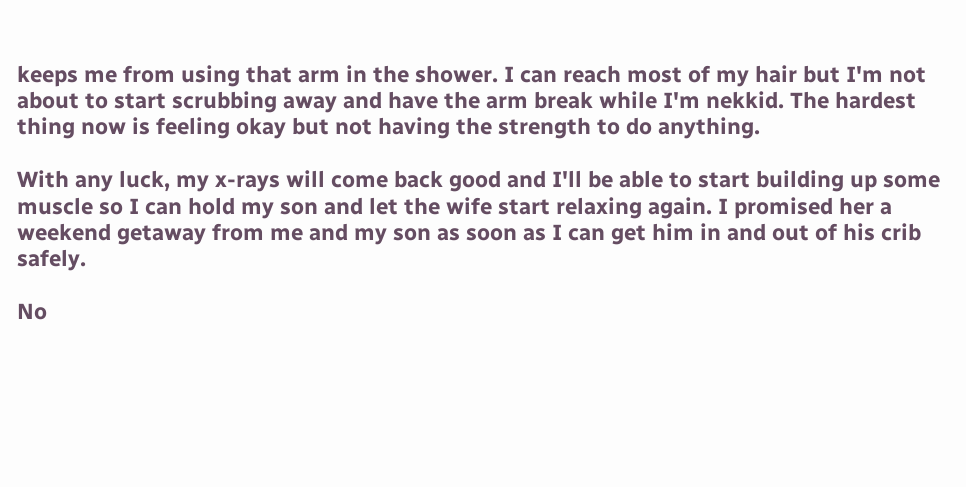keeps me from using that arm in the shower. I can reach most of my hair but I'm not about to start scrubbing away and have the arm break while I'm nekkid. The hardest thing now is feeling okay but not having the strength to do anything.

With any luck, my x-rays will come back good and I'll be able to start building up some muscle so I can hold my son and let the wife start relaxing again. I promised her a weekend getaway from me and my son as soon as I can get him in and out of his crib safely.

No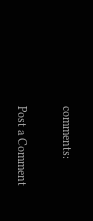comments:

Post a Comment